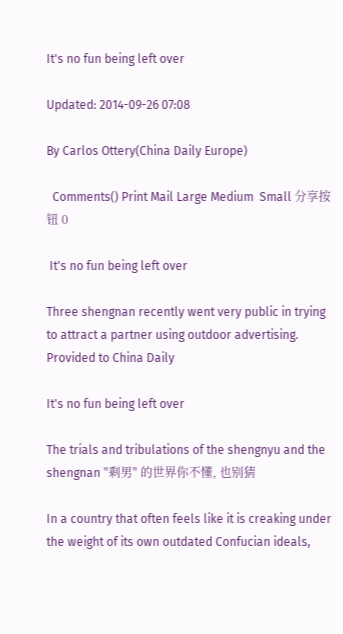It's no fun being left over

Updated: 2014-09-26 07:08

By Carlos Ottery(China Daily Europe)

  Comments() Print Mail Large Medium  Small 分享按钮 0

 It's no fun being left over

Three shengnan recently went very public in trying to attract a partner using outdoor advertising. Provided to China Daily

It's no fun being left over

The trials and tribulations of the shengnyu and the shengnan "剩男" 的世界你不懂, 也别猜

In a country that often feels like it is creaking under the weight of its own outdated Confucian ideals,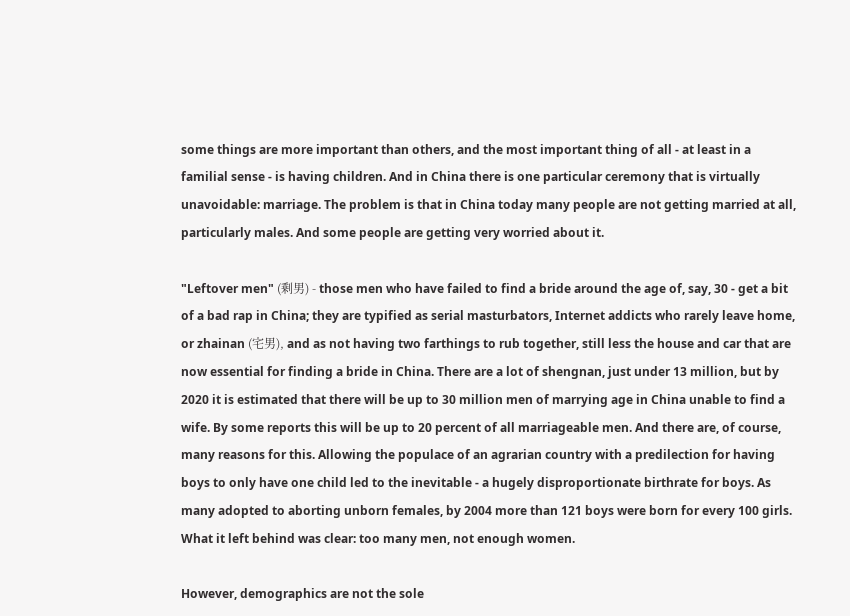some things are more important than others, and the most important thing of all - at least in a familial sense - is having children. And in China there is one particular ceremony that is virtually unavoidable: marriage. The problem is that in China today many people are not getting married at all, particularly males. And some people are getting very worried about it.

"Leftover men" (剩男) - those men who have failed to find a bride around the age of, say, 30 - get a bit of a bad rap in China; they are typified as serial masturbators, Internet addicts who rarely leave home, or zhainan (宅男), and as not having two farthings to rub together, still less the house and car that are now essential for finding a bride in China. There are a lot of shengnan, just under 13 million, but by 2020 it is estimated that there will be up to 30 million men of marrying age in China unable to find a wife. By some reports this will be up to 20 percent of all marriageable men. And there are, of course, many reasons for this. Allowing the populace of an agrarian country with a predilection for having boys to only have one child led to the inevitable - a hugely disproportionate birthrate for boys. As many adopted to aborting unborn females, by 2004 more than 121 boys were born for every 100 girls. What it left behind was clear: too many men, not enough women.

However, demographics are not the sole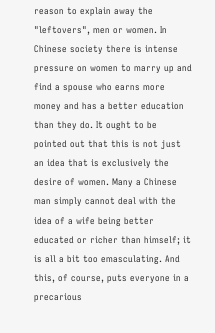reason to explain away the "leftovers", men or women. In Chinese society there is intense pressure on women to marry up and find a spouse who earns more money and has a better education than they do. It ought to be pointed out that this is not just an idea that is exclusively the desire of women. Many a Chinese man simply cannot deal with the idea of a wife being better educated or richer than himself; it is all a bit too emasculating. And this, of course, puts everyone in a precarious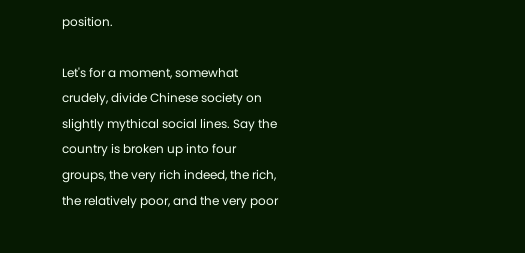position.

Let's for a moment, somewhat crudely, divide Chinese society on slightly mythical social lines. Say the country is broken up into four groups, the very rich indeed, the rich, the relatively poor, and the very poor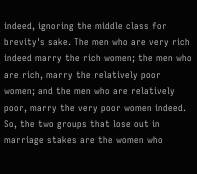indeed, ignoring the middle class for brevity's sake. The men who are very rich indeed marry the rich women; the men who are rich, marry the relatively poor women; and the men who are relatively poor, marry the very poor women indeed. So, the two groups that lose out in marriage stakes are the women who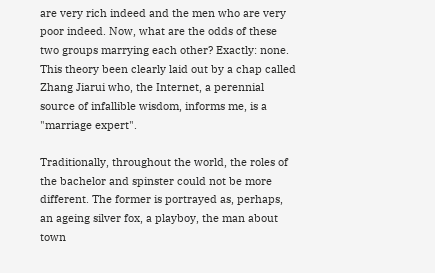are very rich indeed and the men who are very poor indeed. Now, what are the odds of these two groups marrying each other? Exactly: none. This theory been clearly laid out by a chap called Zhang Jiarui who, the Internet, a perennial source of infallible wisdom, informs me, is a "marriage expert".

Traditionally, throughout the world, the roles of the bachelor and spinster could not be more different. The former is portrayed as, perhaps, an ageing silver fox, a playboy, the man about town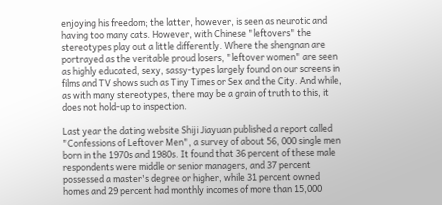enjoying his freedom; the latter, however, is seen as neurotic and having too many cats. However, with Chinese "leftovers" the stereotypes play out a little differently. Where the shengnan are portrayed as the veritable proud losers, "leftover women" are seen as highly educated, sexy, sassy-types largely found on our screens in films and TV shows such as Tiny Times or Sex and the City. And while, as with many stereotypes, there may be a grain of truth to this, it does not hold-up to inspection.

Last year the dating website Shiji Jiayuan published a report called "Confessions of Leftover Men", a survey of about 56, 000 single men born in the 1970s and 1980s. It found that 36 percent of these male respondents were middle or senior managers, and 37 percent possessed a master's degree or higher, while 31 percent owned homes and 29 percent had monthly incomes of more than 15,000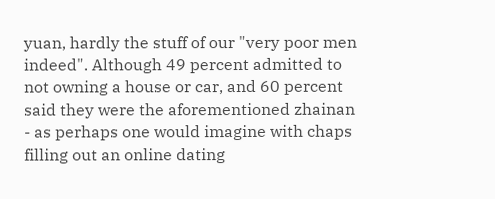yuan, hardly the stuff of our "very poor men indeed". Although 49 percent admitted to not owning a house or car, and 60 percent said they were the aforementioned zhainan - as perhaps one would imagine with chaps filling out an online dating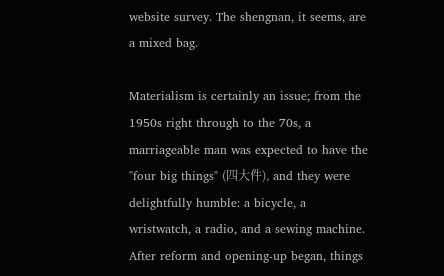website survey. The shengnan, it seems, are a mixed bag.

Materialism is certainly an issue; from the 1950s right through to the 70s, a marriageable man was expected to have the "four big things" (四大件), and they were delightfully humble: a bicycle, a wristwatch, a radio, and a sewing machine. After reform and opening-up began, things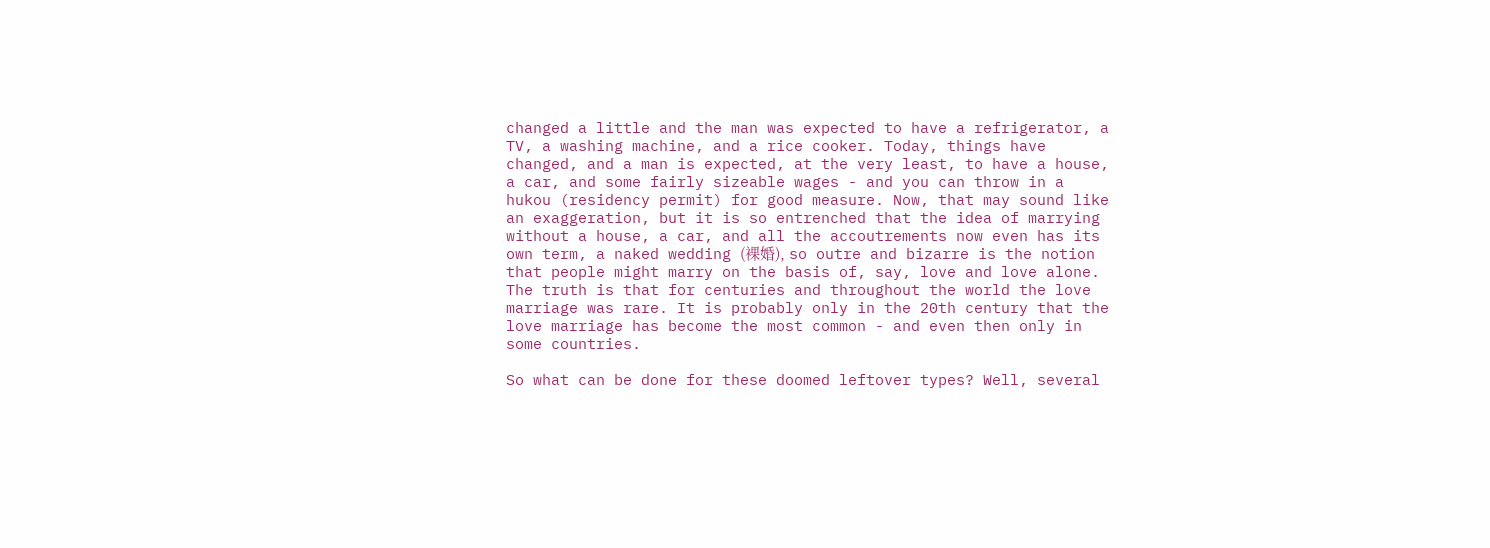changed a little and the man was expected to have a refrigerator, a TV, a washing machine, and a rice cooker. Today, things have changed, and a man is expected, at the very least, to have a house, a car, and some fairly sizeable wages - and you can throw in a hukou (residency permit) for good measure. Now, that may sound like an exaggeration, but it is so entrenched that the idea of marrying without a house, a car, and all the accoutrements now even has its own term, a naked wedding (裸婚), so outre and bizarre is the notion that people might marry on the basis of, say, love and love alone. The truth is that for centuries and throughout the world the love marriage was rare. It is probably only in the 20th century that the love marriage has become the most common - and even then only in some countries.

So what can be done for these doomed leftover types? Well, several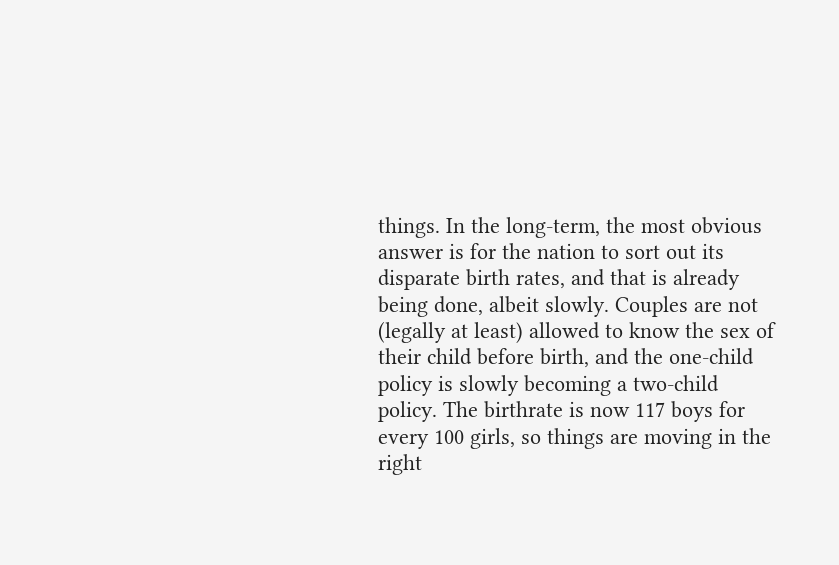things. In the long-term, the most obvious answer is for the nation to sort out its disparate birth rates, and that is already being done, albeit slowly. Couples are not (legally at least) allowed to know the sex of their child before birth, and the one-child policy is slowly becoming a two-child policy. The birthrate is now 117 boys for every 100 girls, so things are moving in the right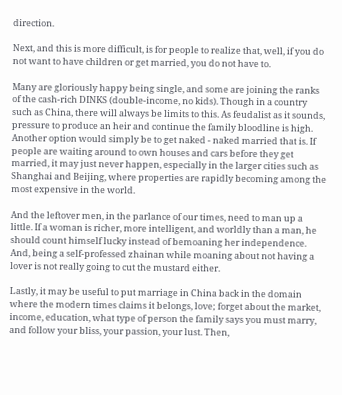direction.

Next, and this is more difficult, is for people to realize that, well, if you do not want to have children or get married, you do not have to.

Many are gloriously happy being single, and some are joining the ranks of the cash-rich DINKS (double-income, no kids). Though in a country such as China, there will always be limits to this. As feudalist as it sounds, pressure to produce an heir and continue the family bloodline is high. Another option would simply be to get naked - naked married that is. If people are waiting around to own houses and cars before they get married, it may just never happen, especially in the larger cities such as Shanghai and Beijing, where properties are rapidly becoming among the most expensive in the world.

And the leftover men, in the parlance of our times, need to man up a little. If a woman is richer, more intelligent, and worldly than a man, he should count himself lucky instead of bemoaning her independence. And, being a self-professed zhainan while moaning about not having a lover is not really going to cut the mustard either.

Lastly, it may be useful to put marriage in China back in the domain where the modern times claims it belongs, love; forget about the market, income, education, what type of person the family says you must marry, and follow your bliss, your passion, your lust. Then,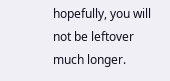hopefully, you will not be leftover much longer.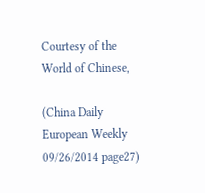Courtesy of the World of Chinese,

(China Daily European Weekly 09/26/2014 page27)